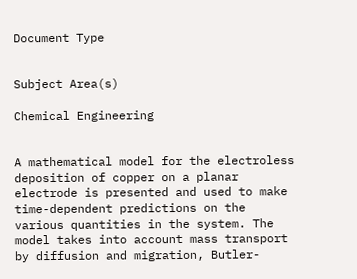Document Type


Subject Area(s)

Chemical Engineering


A mathematical model for the electroless deposition of copper on a planar electrode is presented and used to make time-dependent predictions on the various quantities in the system. The model takes into account mass transport by diffusion and migration, Butler-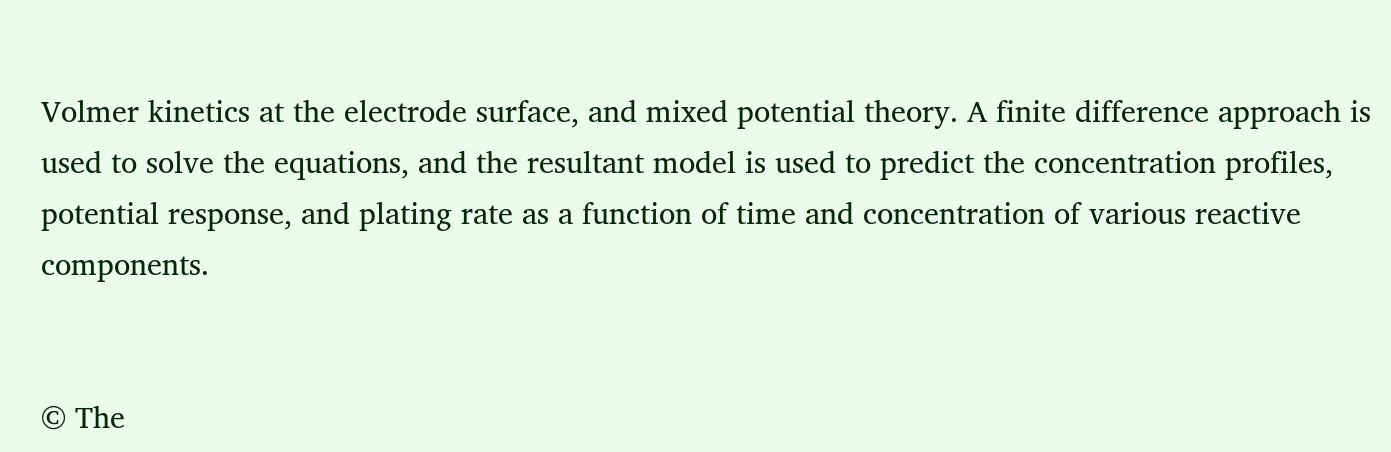Volmer kinetics at the electrode surface, and mixed potential theory. A finite difference approach is used to solve the equations, and the resultant model is used to predict the concentration profiles, potential response, and plating rate as a function of time and concentration of various reactive components.


© The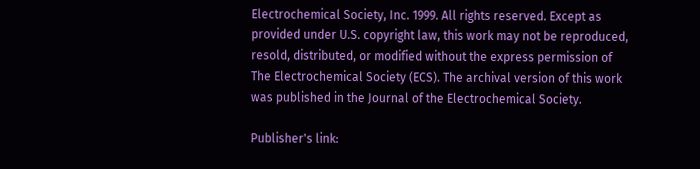Electrochemical Society, Inc. 1999. All rights reserved. Except as provided under U.S. copyright law, this work may not be reproduced, resold, distributed, or modified without the express permission of The Electrochemical Society (ECS). The archival version of this work was published in the Journal of the Electrochemical Society.

Publisher's link: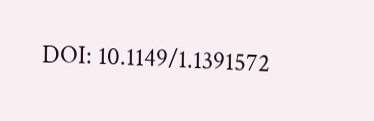DOI: 10.1149/1.1391572